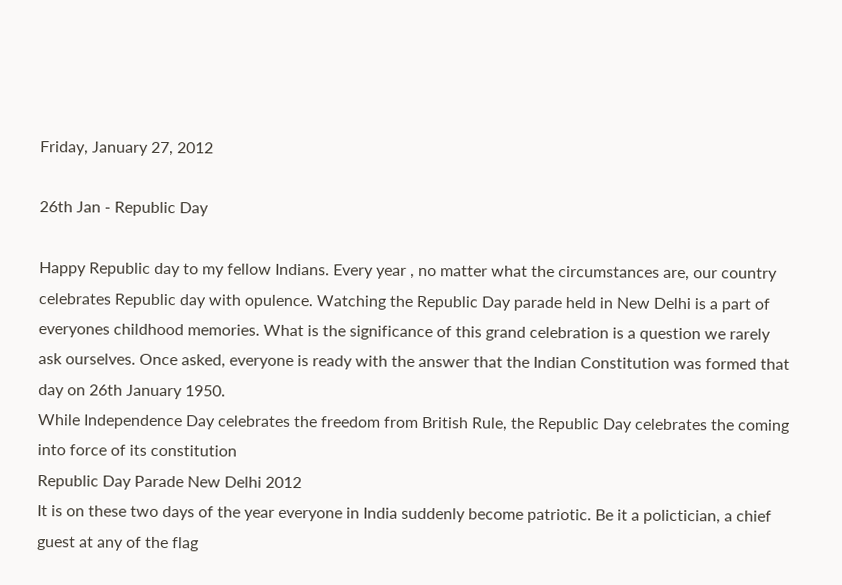Friday, January 27, 2012

26th Jan - Republic Day

Happy Republic day to my fellow Indians. Every year , no matter what the circumstances are, our country celebrates Republic day with opulence. Watching the Republic Day parade held in New Delhi is a part of everyones childhood memories. What is the significance of this grand celebration is a question we rarely ask ourselves. Once asked, everyone is ready with the answer that the Indian Constitution was formed that day on 26th January 1950.
While Independence Day celebrates the freedom from British Rule, the Republic Day celebrates the coming into force of its constitution
Republic Day Parade New Delhi 2012
It is on these two days of the year everyone in India suddenly become patriotic. Be it a polictician, a chief guest at any of the flag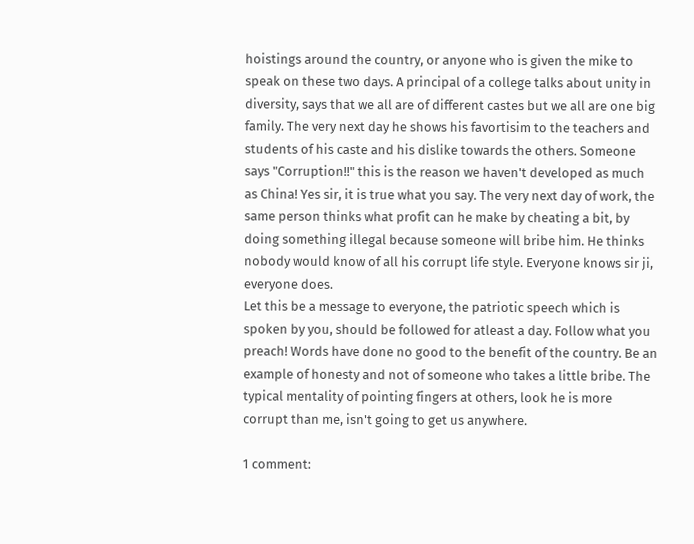hoistings around the country, or anyone who is given the mike to speak on these two days. A principal of a college talks about unity in diversity, says that we all are of different castes but we all are one big family. The very next day he shows his favortisim to the teachers and students of his caste and his dislike towards the others. Someone says "Corruption!!" this is the reason we haven't developed as much as China! Yes sir, it is true what you say. The very next day of work, the same person thinks what profit can he make by cheating a bit, by doing something illegal because someone will bribe him. He thinks nobody would know of all his corrupt life style. Everyone knows sir ji, everyone does.
Let this be a message to everyone, the patriotic speech which is spoken by you, should be followed for atleast a day. Follow what you preach! Words have done no good to the benefit of the country. Be an example of honesty and not of someone who takes a little bribe. The typical mentality of pointing fingers at others, look he is more corrupt than me, isn't going to get us anywhere.

1 comment: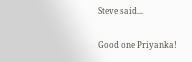Steve said...

Good one Priyanka!